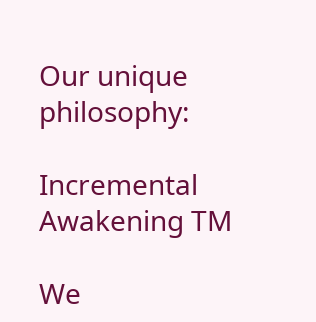Our unique philosophy:

Incremental Awakening TM

We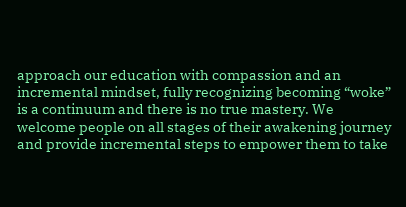approach our education with compassion and an incremental mindset, fully recognizing becoming “woke” is a continuum and there is no true mastery. We welcome people on all stages of their awakening journey and provide incremental steps to empower them to take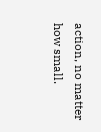action, no matter how small.